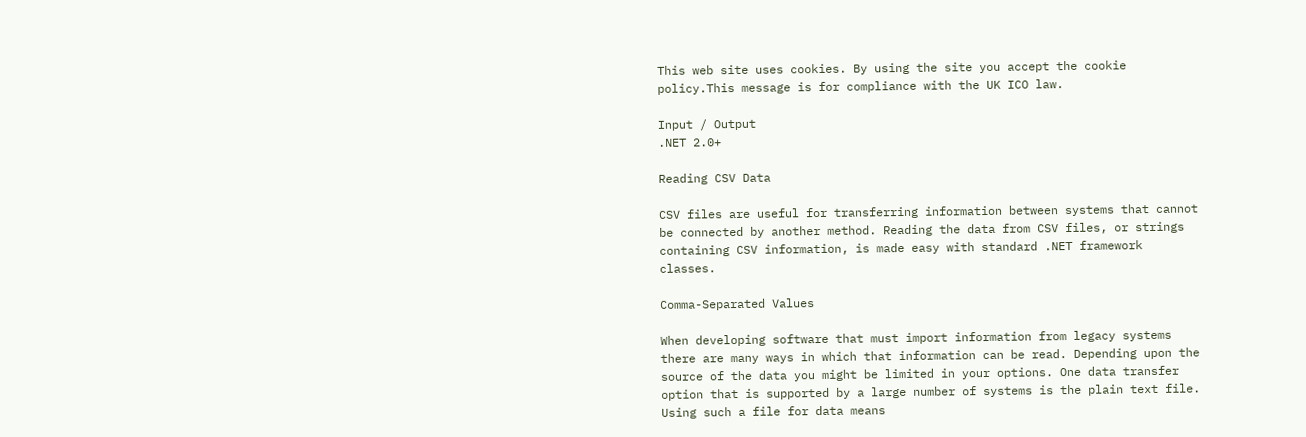This web site uses cookies. By using the site you accept the cookie policy.This message is for compliance with the UK ICO law.

Input / Output
.NET 2.0+

Reading CSV Data

CSV files are useful for transferring information between systems that cannot be connected by another method. Reading the data from CSV files, or strings containing CSV information, is made easy with standard .NET framework classes.

Comma-Separated Values

When developing software that must import information from legacy systems there are many ways in which that information can be read. Depending upon the source of the data you might be limited in your options. One data transfer option that is supported by a large number of systems is the plain text file. Using such a file for data means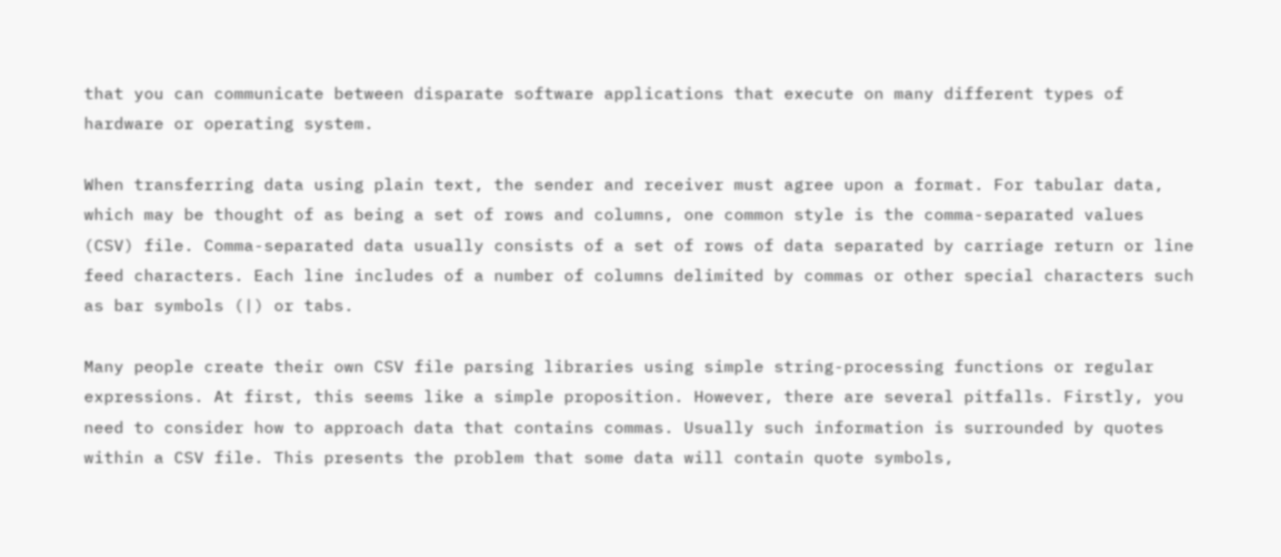that you can communicate between disparate software applications that execute on many different types of hardware or operating system.

When transferring data using plain text, the sender and receiver must agree upon a format. For tabular data, which may be thought of as being a set of rows and columns, one common style is the comma-separated values (CSV) file. Comma-separated data usually consists of a set of rows of data separated by carriage return or line feed characters. Each line includes of a number of columns delimited by commas or other special characters such as bar symbols (|) or tabs.

Many people create their own CSV file parsing libraries using simple string-processing functions or regular expressions. At first, this seems like a simple proposition. However, there are several pitfalls. Firstly, you need to consider how to approach data that contains commas. Usually such information is surrounded by quotes within a CSV file. This presents the problem that some data will contain quote symbols,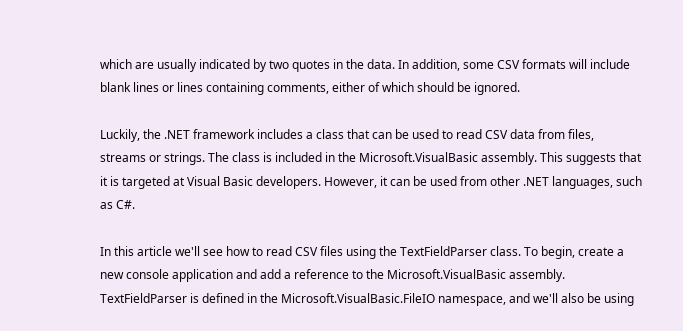which are usually indicated by two quotes in the data. In addition, some CSV formats will include blank lines or lines containing comments, either of which should be ignored.

Luckily, the .NET framework includes a class that can be used to read CSV data from files, streams or strings. The class is included in the Microsoft.VisualBasic assembly. This suggests that it is targeted at Visual Basic developers. However, it can be used from other .NET languages, such as C#.

In this article we'll see how to read CSV files using the TextFieldParser class. To begin, create a new console application and add a reference to the Microsoft.VisualBasic assembly. TextFieldParser is defined in the Microsoft.VisualBasic.FileIO namespace, and we'll also be using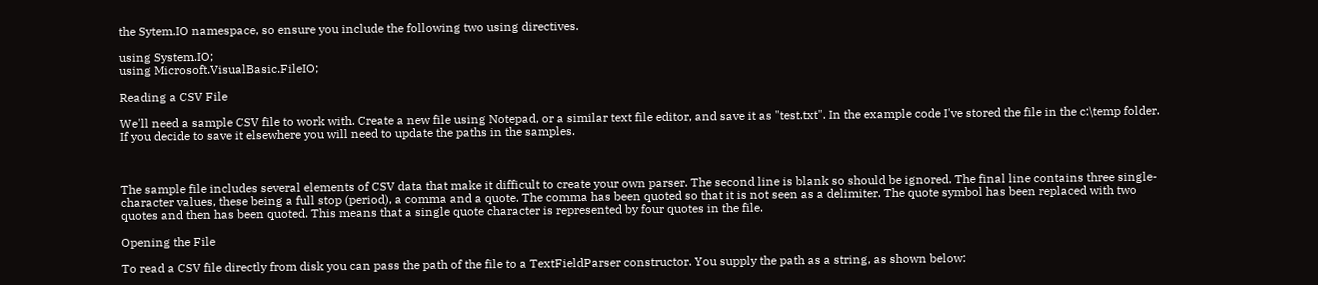the Sytem.IO namespace, so ensure you include the following two using directives.

using System.IO;
using Microsoft.VisualBasic.FileIO;

Reading a CSV File

We'll need a sample CSV file to work with. Create a new file using Notepad, or a similar text file editor, and save it as "test.txt". In the example code I've stored the file in the c:\temp folder. If you decide to save it elsewhere you will need to update the paths in the samples.



The sample file includes several elements of CSV data that make it difficult to create your own parser. The second line is blank so should be ignored. The final line contains three single-character values, these being a full stop (period), a comma and a quote. The comma has been quoted so that it is not seen as a delimiter. The quote symbol has been replaced with two quotes and then has been quoted. This means that a single quote character is represented by four quotes in the file.

Opening the File

To read a CSV file directly from disk you can pass the path of the file to a TextFieldParser constructor. You supply the path as a string, as shown below: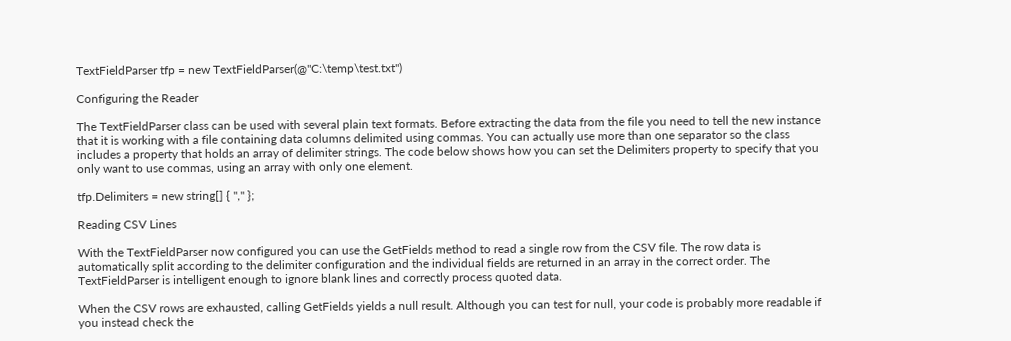TextFieldParser tfp = new TextFieldParser(@"C:\temp\test.txt")

Configuring the Reader

The TextFieldParser class can be used with several plain text formats. Before extracting the data from the file you need to tell the new instance that it is working with a file containing data columns delimited using commas. You can actually use more than one separator so the class includes a property that holds an array of delimiter strings. The code below shows how you can set the Delimiters property to specify that you only want to use commas, using an array with only one element.

tfp.Delimiters = new string[] { "," };

Reading CSV Lines

With the TextFieldParser now configured you can use the GetFields method to read a single row from the CSV file. The row data is automatically split according to the delimiter configuration and the individual fields are returned in an array in the correct order. The TextFieldParser is intelligent enough to ignore blank lines and correctly process quoted data.

When the CSV rows are exhausted, calling GetFields yields a null result. Although you can test for null, your code is probably more readable if you instead check the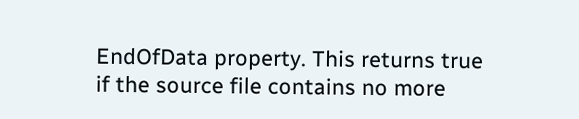EndOfData property. This returns true if the source file contains no more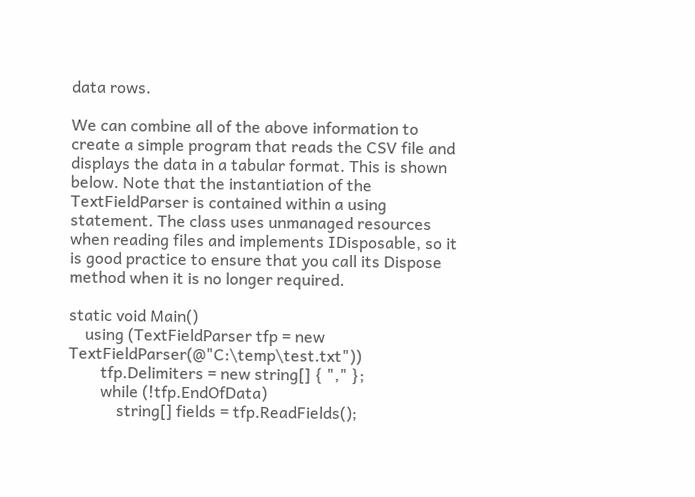data rows.

We can combine all of the above information to create a simple program that reads the CSV file and displays the data in a tabular format. This is shown below. Note that the instantiation of the TextFieldParser is contained within a using statement. The class uses unmanaged resources when reading files and implements IDisposable, so it is good practice to ensure that you call its Dispose method when it is no longer required.

static void Main()
    using (TextFieldParser tfp = new TextFieldParser(@"C:\temp\test.txt"))
        tfp.Delimiters = new string[] { "," };
        while (!tfp.EndOfData)
            string[] fields = tfp.ReadFields();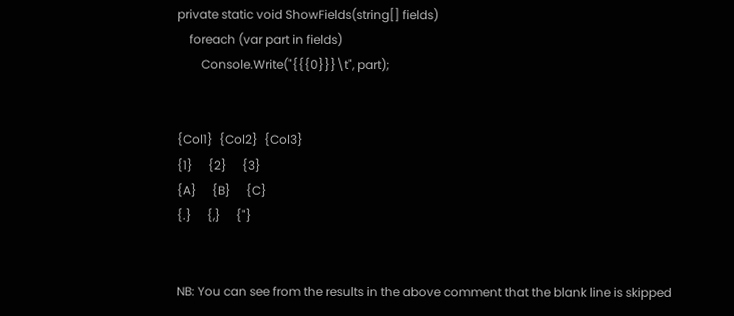private static void ShowFields(string[] fields)
    foreach (var part in fields)
        Console.Write("{{{0}}}\t", part);


{Col1}  {Col2}  {Col3}
{1}     {2}     {3}
{A}     {B}     {C}
{.}     {,}     {"}


NB: You can see from the results in the above comment that the blank line is skipped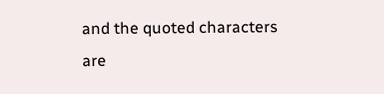and the quoted characters are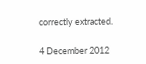correctly extracted.

4 December 2012